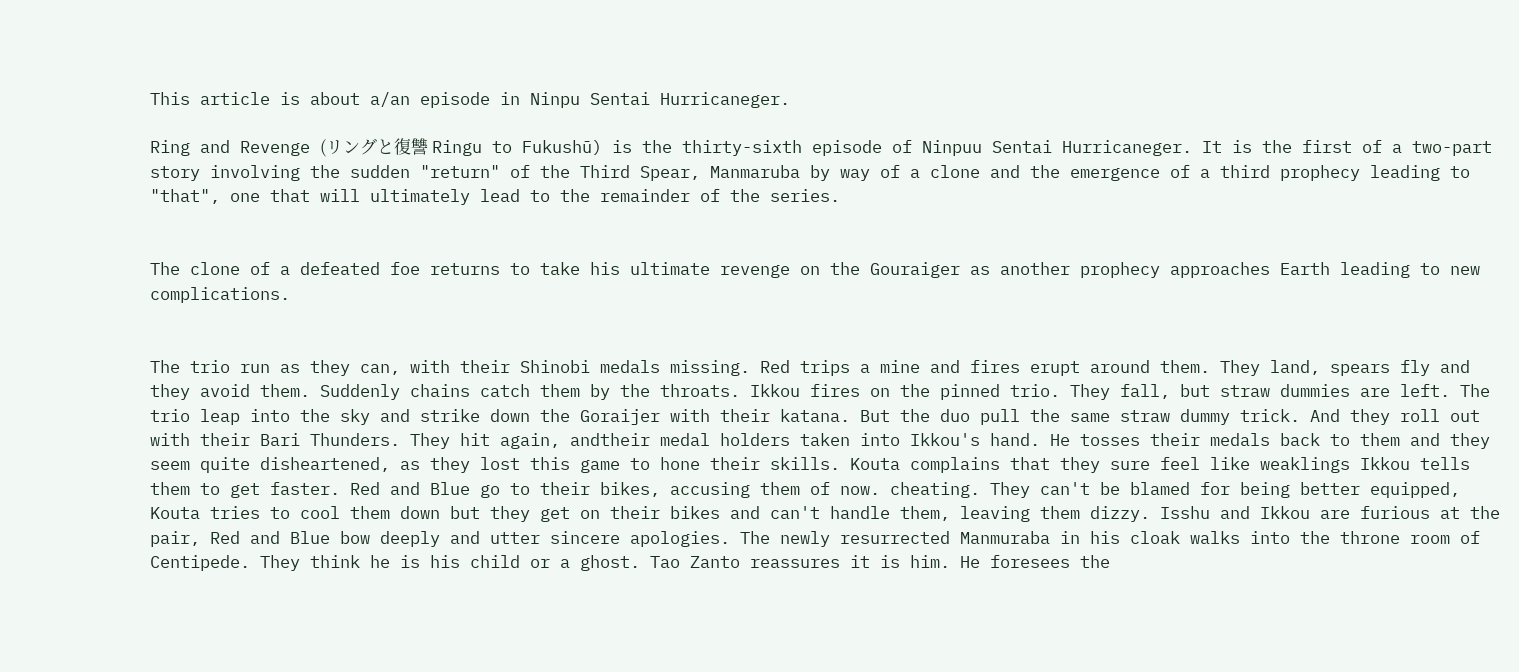This article is about a/an episode in Ninpu Sentai Hurricaneger.

Ring and Revenge (リングと復讐 Ringu to Fukushū) is the thirty-sixth episode of Ninpuu Sentai Hurricaneger. It is the first of a two-part story involving the sudden "return" of the Third Spear, Manmaruba by way of a clone and the emergence of a third prophecy leading to "that", one that will ultimately lead to the remainder of the series.


The clone of a defeated foe returns to take his ultimate revenge on the Gouraiger as another prophecy approaches Earth leading to new complications.


The trio run as they can, with their Shinobi medals missing. Red trips a mine and fires erupt around them. They land, spears fly and they avoid them. Suddenly chains catch them by the throats. Ikkou fires on the pinned trio. They fall, but straw dummies are left. The trio leap into the sky and strike down the Goraijer with their katana. But the duo pull the same straw dummy trick. And they roll out with their Bari Thunders. They hit again, andtheir medal holders taken into Ikkou's hand. He tosses their medals back to them and they seem quite disheartened, as they lost this game to hone their skills. Kouta complains that they sure feel like weaklings Ikkou tells them to get faster. Red and Blue go to their bikes, accusing them of now. cheating. They can't be blamed for being better equipped, Kouta tries to cool them down but they get on their bikes and can't handle them, leaving them dizzy. Isshu and Ikkou are furious at the pair, Red and Blue bow deeply and utter sincere apologies. The newly resurrected Manmuraba in his cloak walks into the throne room of Centipede. They think he is his child or a ghost. Tao Zanto reassures it is him. He foresees the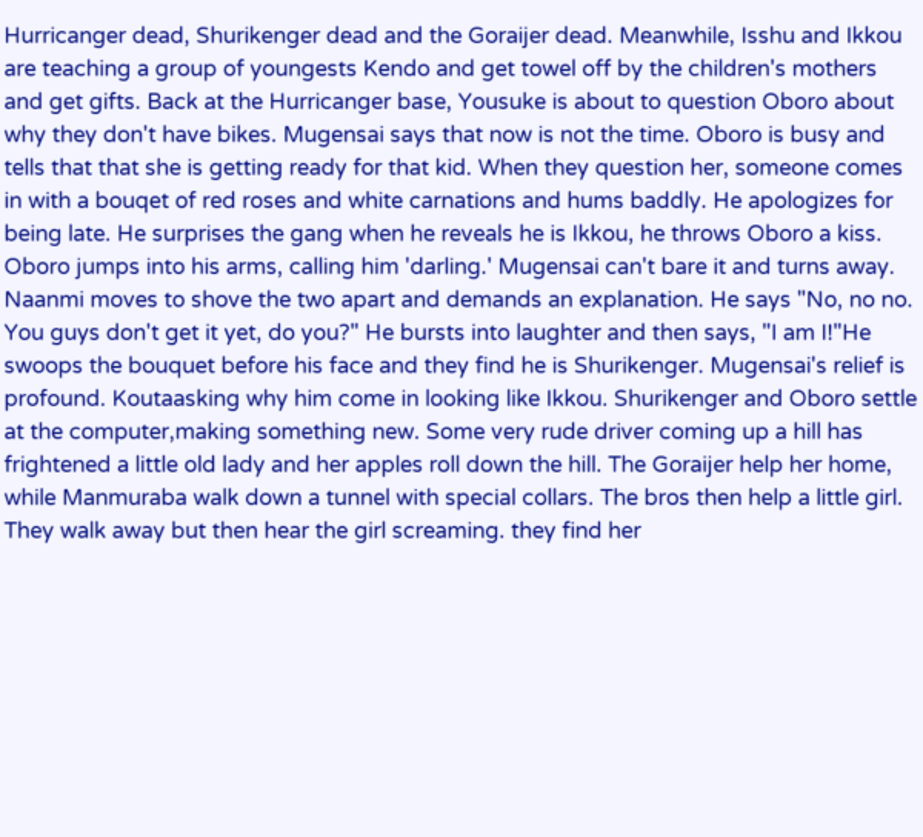Hurricanger dead, Shurikenger dead and the Goraijer dead. Meanwhile, Isshu and Ikkou are teaching a group of youngests Kendo and get towel off by the children's mothers and get gifts. Back at the Hurricanger base, Yousuke is about to question Oboro about why they don't have bikes. Mugensai says that now is not the time. Oboro is busy and tells that that she is getting ready for that kid. When they question her, someone comes in with a bouqet of red roses and white carnations and hums baddly. He apologizes for being late. He surprises the gang when he reveals he is Ikkou, he throws Oboro a kiss. Oboro jumps into his arms, calling him 'darling.' Mugensai can't bare it and turns away. Naanmi moves to shove the two apart and demands an explanation. He says "No, no no. You guys don't get it yet, do you?" He bursts into laughter and then says, "I am I!"He swoops the bouquet before his face and they find he is Shurikenger. Mugensai's relief is profound. Koutaasking why him come in looking like Ikkou. Shurikenger and Oboro settle at the computer,making something new. Some very rude driver coming up a hill has frightened a little old lady and her apples roll down the hill. The Goraijer help her home, while Manmuraba walk down a tunnel with special collars. The bros then help a little girl. They walk away but then hear the girl screaming. they find her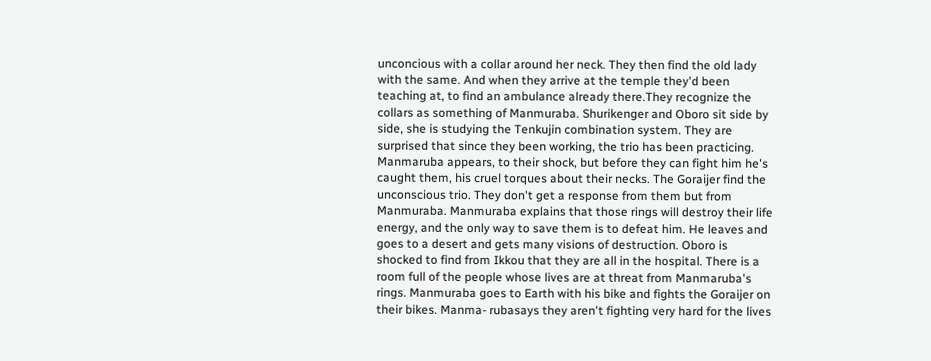unconcious with a collar around her neck. They then find the old lady with the same. And when they arrive at the temple they'd been teaching at, to find an ambulance already there.They recognize the collars as something of Manmuraba. Shurikenger and Oboro sit side by side, she is studying the Tenkujin combination system. They are surprised that since they been working, the trio has been practicing. Manmaruba appears, to their shock, but before they can fight him he's caught them, his cruel torques about their necks. The Goraijer find the unconscious trio. They don't get a response from them but from Manmuraba. Manmuraba explains that those rings will destroy their life energy, and the only way to save them is to defeat him. He leaves and goes to a desert and gets many visions of destruction. Oboro is shocked to find from Ikkou that they are all in the hospital. There is a room full of the people whose lives are at threat from Manmaruba's rings. Manmuraba goes to Earth with his bike and fights the Goraijer on their bikes. Manma- rubasays they aren't fighting very hard for the lives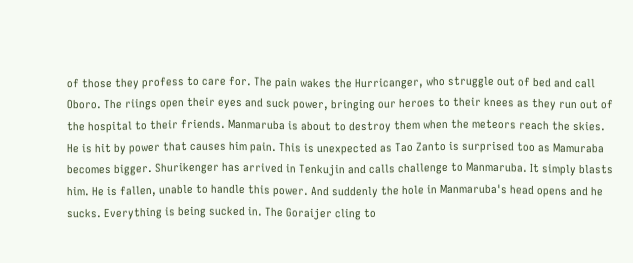of those they profess to care for. The pain wakes the Hurricanger, who struggle out of bed and call Oboro. The riings open their eyes and suck power, bringing our heroes to their knees as they run out of the hospital to their friends. Manmaruba is about to destroy them when the meteors reach the skies. He is hit by power that causes him pain. This is unexpected as Tao Zanto is surprised too as Mamuraba becomes bigger. Shurikenger has arrived in Tenkujin and calls challenge to Manmaruba. It simply blasts him. He is fallen, unable to handle this power. And suddenly the hole in Manmaruba's head opens and he sucks. Everything is being sucked in. The Goraijer cling to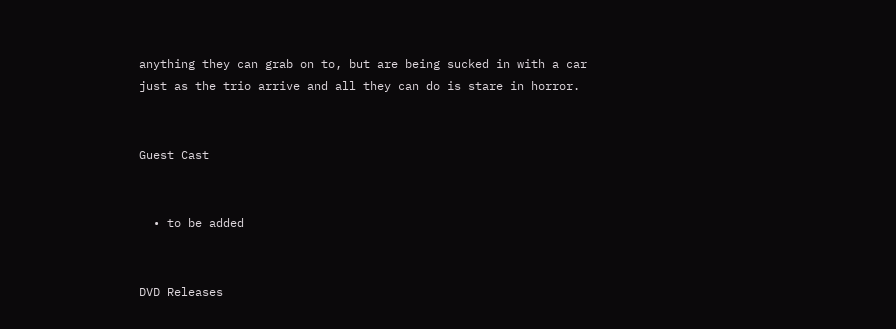anything they can grab on to, but are being sucked in with a car just as the trio arrive and all they can do is stare in horror.


Guest Cast


  • to be added


DVD Releases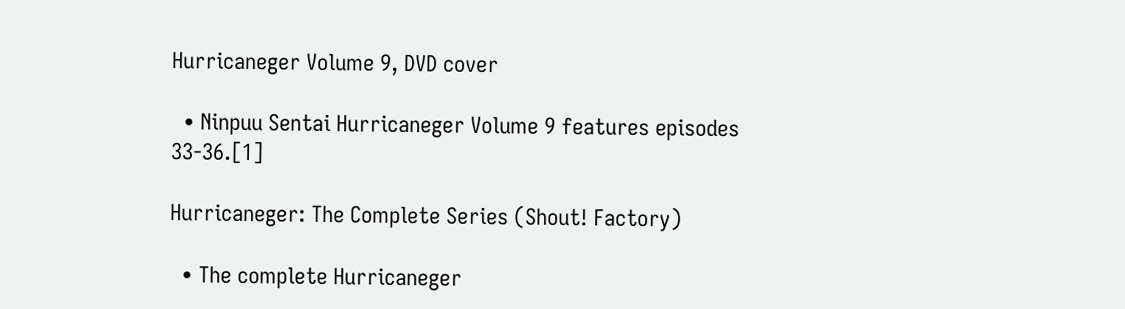Hurricaneger Volume 9, DVD cover

  • Ninpuu Sentai Hurricaneger Volume 9 features episodes 33-36.[1]

Hurricaneger: The Complete Series (Shout! Factory)

  • The complete Hurricaneger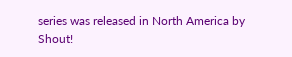series was released in North America by Shout!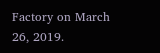Factory on March 26, 2019.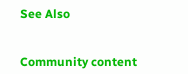See Also


Community content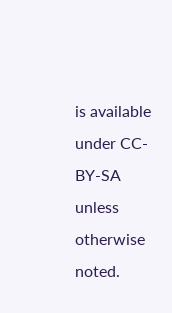is available under CC-BY-SA unless otherwise noted.